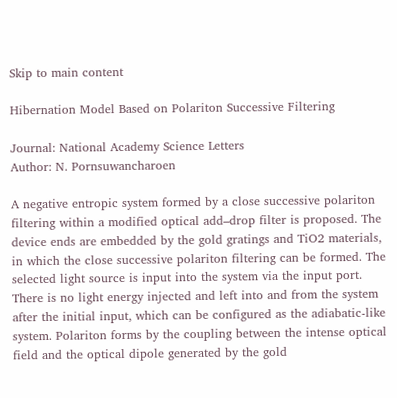Skip to main content

Hibernation Model Based on Polariton Successive Filtering

Journal: National Academy Science Letters
Author: N. Pornsuwancharoen

A negative entropic system formed by a close successive polariton filtering within a modified optical add–drop filter is proposed. The device ends are embedded by the gold gratings and TiO2 materials, in which the close successive polariton filtering can be formed. The selected light source is input into the system via the input port. There is no light energy injected and left into and from the system after the initial input, which can be configured as the adiabatic-like system. Polariton forms by the coupling between the intense optical field and the optical dipole generated by the gold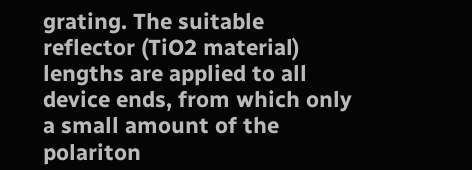grating. The suitable reflector (TiO2 material) lengths are applied to all device ends, from which only a small amount of the polariton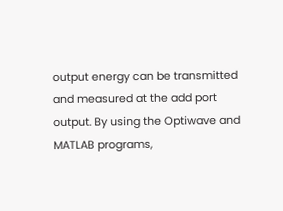output energy can be transmitted and measured at the add port output. By using the Optiwave and MATLAB programs,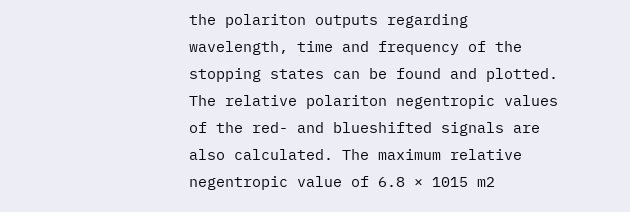the polariton outputs regarding wavelength, time and frequency of the stopping states can be found and plotted. The relative polariton negentropic values of the red- and blueshifted signals are also calculated. The maximum relative negentropic value of 6.8 × 1015 m2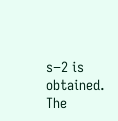s−2 is obtained. The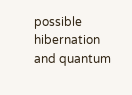possible hibernation and quantum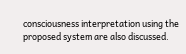consciousness interpretation using the proposed system are also discussed.